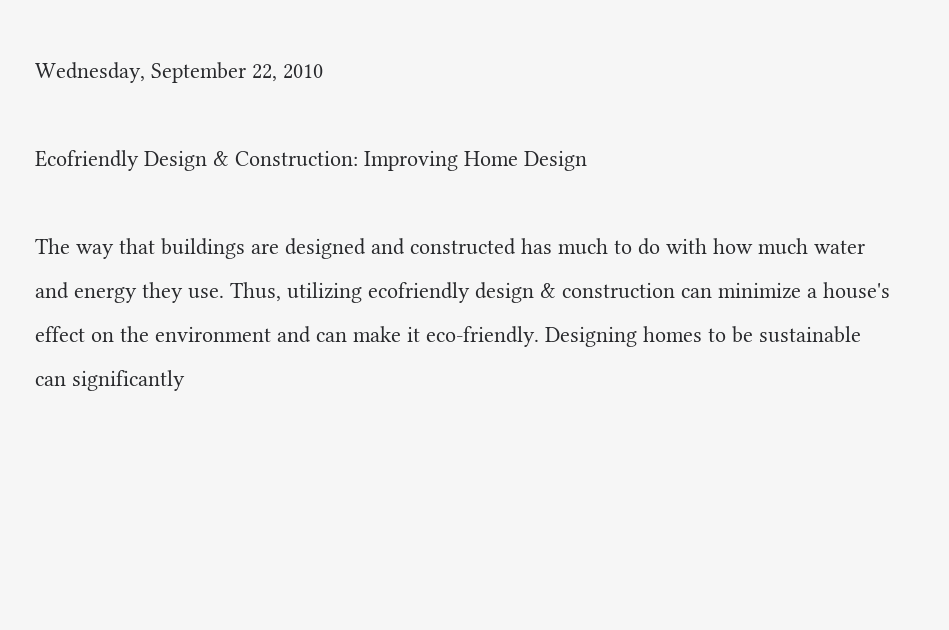Wednesday, September 22, 2010

Ecofriendly Design & Construction: Improving Home Design

The way that buildings are designed and constructed has much to do with how much water and energy they use. Thus, utilizing ecofriendly design & construction can minimize a house's effect on the environment and can make it eco-friendly. Designing homes to be sustainable can significantly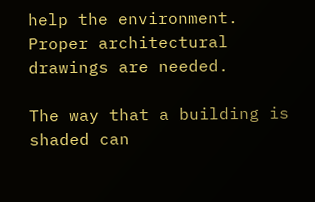help the environment. Proper architectural drawings are needed.

The way that a building is shaded can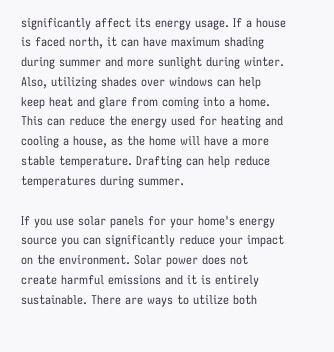significantly affect its energy usage. If a house is faced north, it can have maximum shading during summer and more sunlight during winter. Also, utilizing shades over windows can help keep heat and glare from coming into a home. This can reduce the energy used for heating and cooling a house, as the home will have a more stable temperature. Drafting can help reduce temperatures during summer.

If you use solar panels for your home's energy source you can significantly reduce your impact on the environment. Solar power does not create harmful emissions and it is entirely sustainable. There are ways to utilize both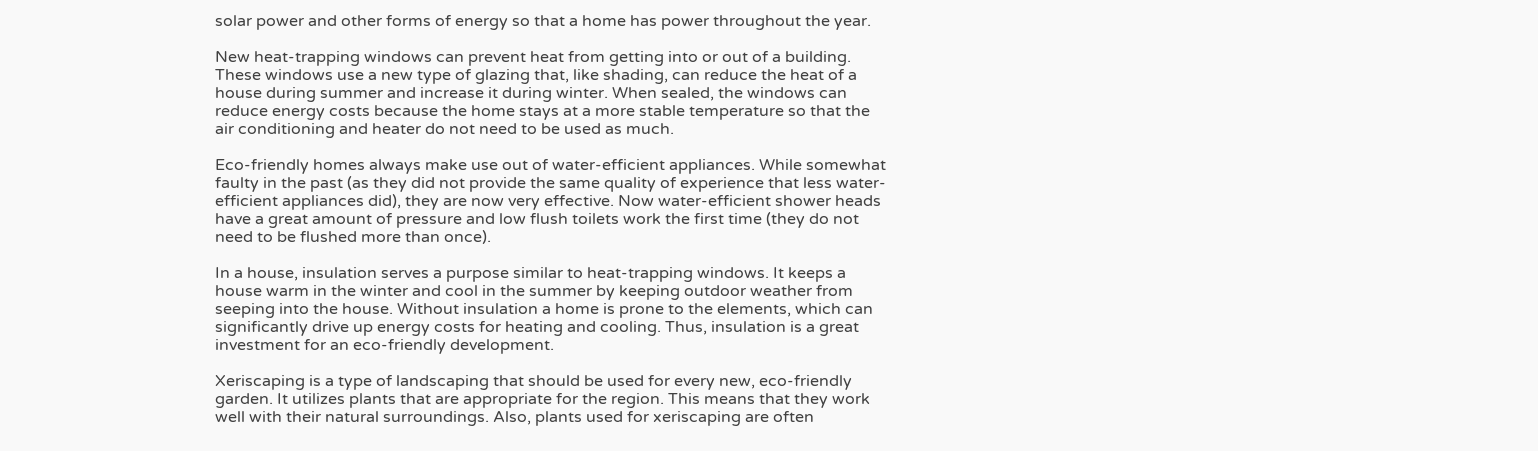solar power and other forms of energy so that a home has power throughout the year.

New heat-trapping windows can prevent heat from getting into or out of a building. These windows use a new type of glazing that, like shading, can reduce the heat of a house during summer and increase it during winter. When sealed, the windows can reduce energy costs because the home stays at a more stable temperature so that the air conditioning and heater do not need to be used as much.

Eco-friendly homes always make use out of water-efficient appliances. While somewhat faulty in the past (as they did not provide the same quality of experience that less water-efficient appliances did), they are now very effective. Now water-efficient shower heads have a great amount of pressure and low flush toilets work the first time (they do not need to be flushed more than once).

In a house, insulation serves a purpose similar to heat-trapping windows. It keeps a house warm in the winter and cool in the summer by keeping outdoor weather from seeping into the house. Without insulation a home is prone to the elements, which can significantly drive up energy costs for heating and cooling. Thus, insulation is a great investment for an eco-friendly development.

Xeriscaping is a type of landscaping that should be used for every new, eco-friendly garden. It utilizes plants that are appropriate for the region. This means that they work well with their natural surroundings. Also, plants used for xeriscaping are often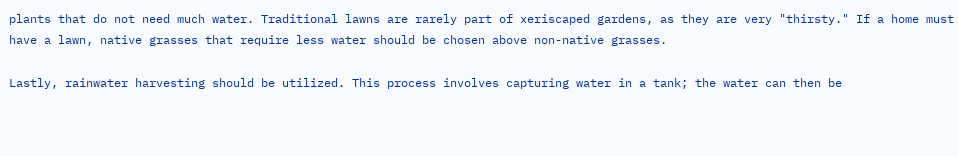plants that do not need much water. Traditional lawns are rarely part of xeriscaped gardens, as they are very "thirsty." If a home must have a lawn, native grasses that require less water should be chosen above non-native grasses.

Lastly, rainwater harvesting should be utilized. This process involves capturing water in a tank; the water can then be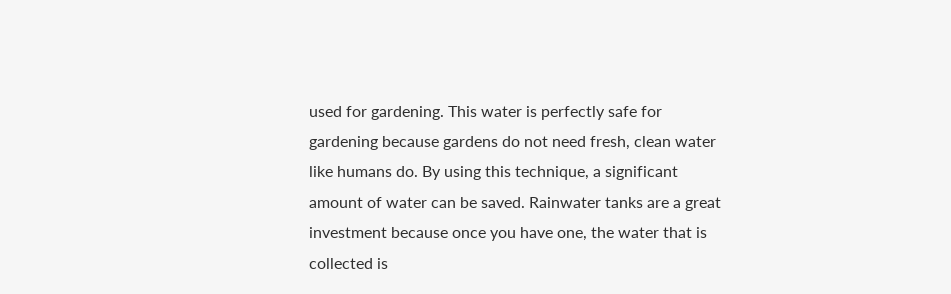used for gardening. This water is perfectly safe for gardening because gardens do not need fresh, clean water like humans do. By using this technique, a significant amount of water can be saved. Rainwater tanks are a great investment because once you have one, the water that is collected is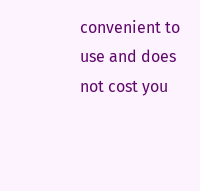convenient to use and does not cost you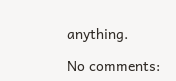anything.

No comments: